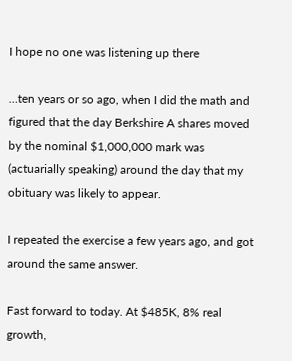I hope no one was listening up there

…ten years or so ago, when I did the math and figured that the day Berkshire A shares moved by the nominal $1,000,000 mark was (actuarially speaking) around the day that my obituary was likely to appear.

I repeated the exercise a few years ago, and got around the same answer.

Fast forward to today. At $485K, 8% real growth,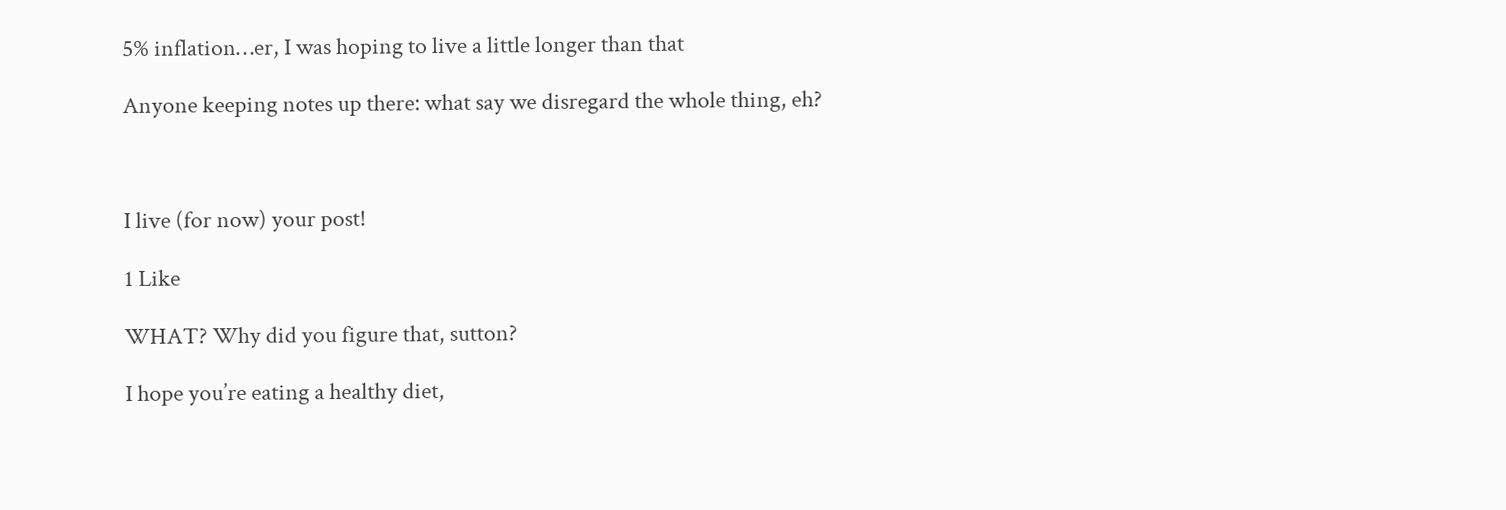5% inflation…er, I was hoping to live a little longer than that

Anyone keeping notes up there: what say we disregard the whole thing, eh?



I live (for now) your post!

1 Like

WHAT? Why did you figure that, sutton?

I hope you’re eating a healthy diet,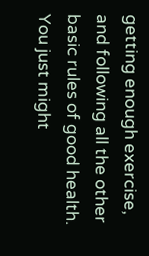getting enough exercise, and following all the other basic rules of good health. You just might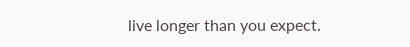live longer than you expect.